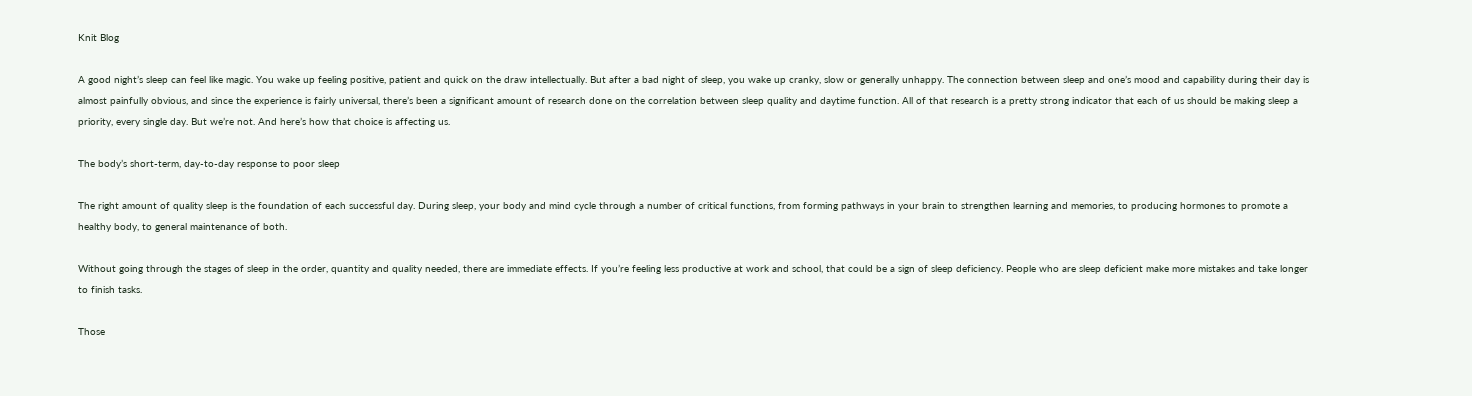Knit Blog

A good night’s sleep can feel like magic. You wake up feeling positive, patient and quick on the draw intellectually. But after a bad night of sleep, you wake up cranky, slow or generally unhappy. The connection between sleep and one’s mood and capability during their day is almost painfully obvious, and since the experience is fairly universal, there’s been a significant amount of research done on the correlation between sleep quality and daytime function. All of that research is a pretty strong indicator that each of us should be making sleep a priority, every single day. But we’re not. And here’s how that choice is affecting us.

The body’s short-term, day-to-day response to poor sleep

The right amount of quality sleep is the foundation of each successful day. During sleep, your body and mind cycle through a number of critical functions, from forming pathways in your brain to strengthen learning and memories, to producing hormones to promote a healthy body, to general maintenance of both.

Without going through the stages of sleep in the order, quantity and quality needed, there are immediate effects. If you’re feeling less productive at work and school, that could be a sign of sleep deficiency. People who are sleep deficient make more mistakes and take longer to finish tasks.

Those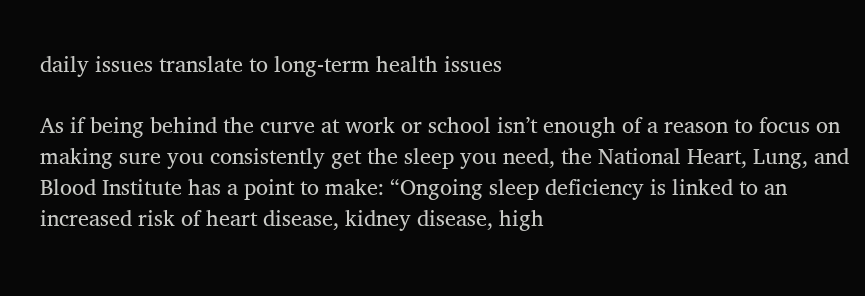daily issues translate to long-term health issues

As if being behind the curve at work or school isn’t enough of a reason to focus on making sure you consistently get the sleep you need, the National Heart, Lung, and Blood Institute has a point to make: “Ongoing sleep deficiency is linked to an increased risk of heart disease, kidney disease, high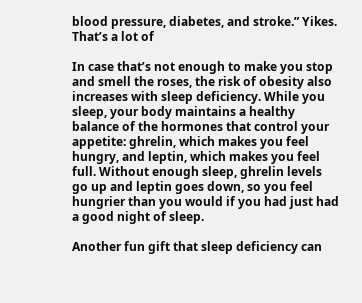blood pressure, diabetes, and stroke.” Yikes. That’s a lot of

In case that’s not enough to make you stop and smell the roses, the risk of obesity also increases with sleep deficiency. While you sleep, your body maintains a healthy balance of the hormones that control your appetite: ghrelin, which makes you feel hungry, and leptin, which makes you feel full. Without enough sleep, ghrelin levels go up and leptin goes down, so you feel hungrier than you would if you had just had a good night of sleep.

Another fun gift that sleep deficiency can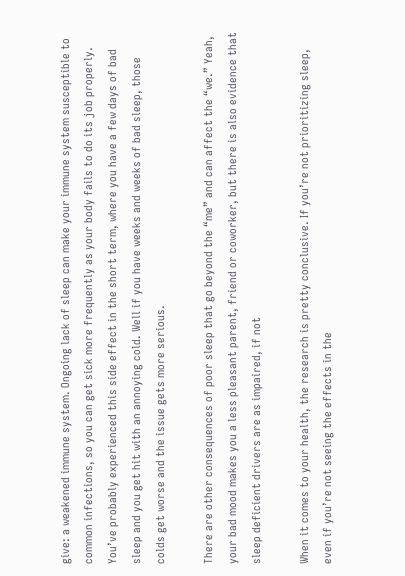give: a weakened immune system. Ongoing lack of sleep can make your immune system susceptible to common infections, so you can get sick more frequently as your body fails to do its job properly. You’ve probably experienced this side effect in the short term, where you have a few days of bad sleep and you get hit with an annoying cold. Well if you have weeks and weeks of bad sleep, those colds get worse and the issue gets more serious.

There are other consequences of poor sleep that go beyond the “me” and can affect the “we.” Yeah, your bad mood makes you a less pleasant parent, friend or coworker, but there is also evidence that sleep deficient drivers are as impaired, if not

When it comes to your health, the research is pretty conclusive. If you’re not prioritizing sleep, even if you’re not seeing the effects in the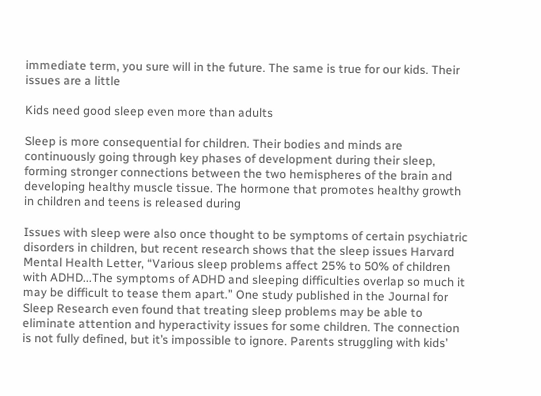immediate term, you sure will in the future. The same is true for our kids. Their issues are a little

Kids need good sleep even more than adults

Sleep is more consequential for children. Their bodies and minds are continuously going through key phases of development during their sleep, forming stronger connections between the two hemispheres of the brain and developing healthy muscle tissue. The hormone that promotes healthy growth in children and teens is released during

Issues with sleep were also once thought to be symptoms of certain psychiatric disorders in children, but recent research shows that the sleep issues Harvard Mental Health Letter, “Various sleep problems affect 25% to 50% of children with ADHD...The symptoms of ADHD and sleeping difficulties overlap so much it may be difficult to tease them apart.” One study published in the Journal for Sleep Research even found that treating sleep problems may be able to eliminate attention and hyperactivity issues for some children. The connection is not fully defined, but it’s impossible to ignore. Parents struggling with kids’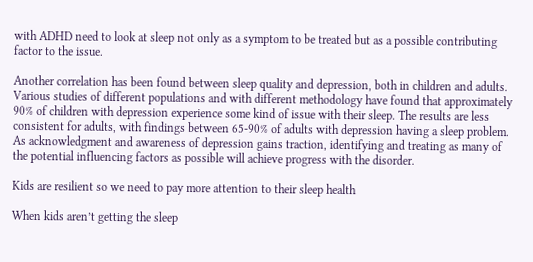with ADHD need to look at sleep not only as a symptom to be treated but as a possible contributing factor to the issue.

Another correlation has been found between sleep quality and depression, both in children and adults. Various studies of different populations and with different methodology have found that approximately 90% of children with depression experience some kind of issue with their sleep. The results are less consistent for adults, with findings between 65-90% of adults with depression having a sleep problem. As acknowledgment and awareness of depression gains traction, identifying and treating as many of the potential influencing factors as possible will achieve progress with the disorder.

Kids are resilient so we need to pay more attention to their sleep health

When kids aren’t getting the sleep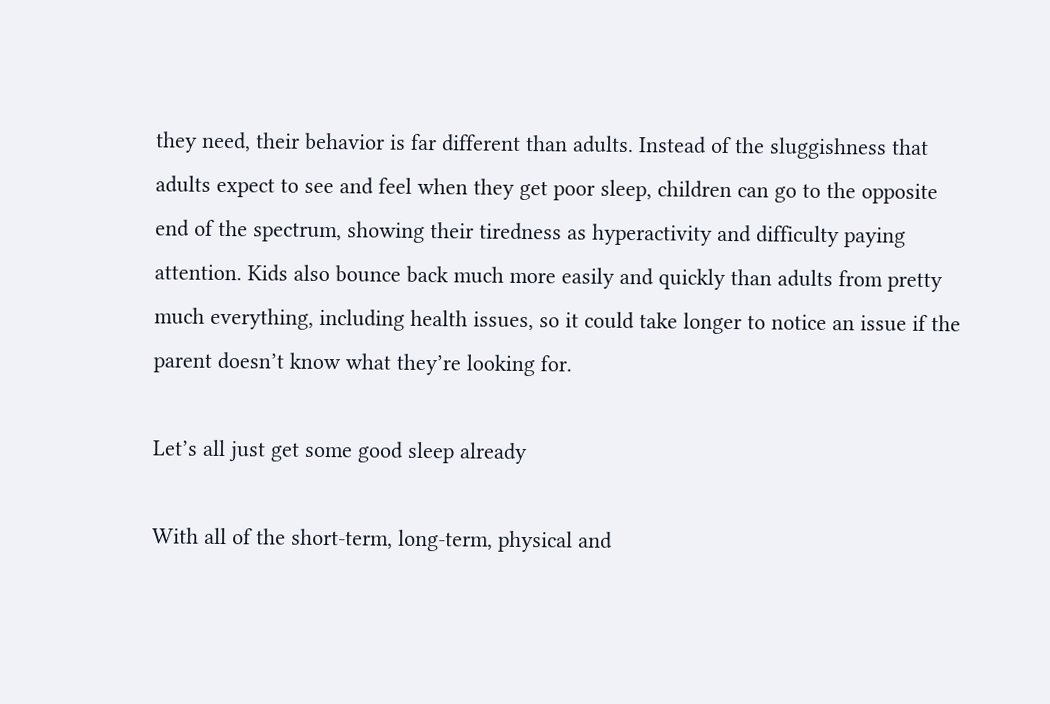they need, their behavior is far different than adults. Instead of the sluggishness that adults expect to see and feel when they get poor sleep, children can go to the opposite end of the spectrum, showing their tiredness as hyperactivity and difficulty paying attention. Kids also bounce back much more easily and quickly than adults from pretty much everything, including health issues, so it could take longer to notice an issue if the parent doesn’t know what they’re looking for.

Let’s all just get some good sleep already

With all of the short-term, long-term, physical and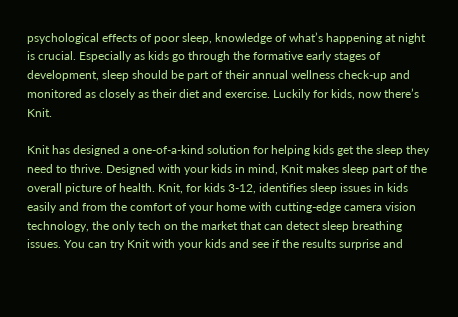psychological effects of poor sleep, knowledge of what’s happening at night is crucial. Especially as kids go through the formative early stages of development, sleep should be part of their annual wellness check-up and monitored as closely as their diet and exercise. Luckily for kids, now there’s Knit.

Knit has designed a one-of-a-kind solution for helping kids get the sleep they need to thrive. Designed with your kids in mind, Knit makes sleep part of the overall picture of health. Knit, for kids 3-12, identifies sleep issues in kids easily and from the comfort of your home with cutting-edge camera vision technology, the only tech on the market that can detect sleep breathing issues. You can try Knit with your kids and see if the results surprise and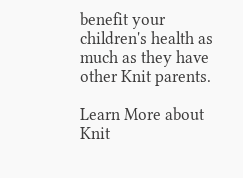benefit your children's health as much as they have other Knit parents.

Learn More about Knit